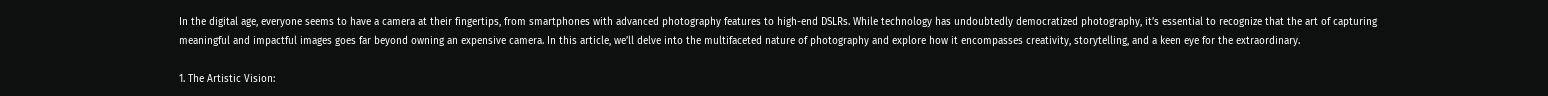In the digital age, everyone seems to have a camera at their fingertips, from smartphones with advanced photography features to high-end DSLRs. While technology has undoubtedly democratized photography, it’s essential to recognize that the art of capturing meaningful and impactful images goes far beyond owning an expensive camera. In this article, we’ll delve into the multifaceted nature of photography and explore how it encompasses creativity, storytelling, and a keen eye for the extraordinary.

1. The Artistic Vision: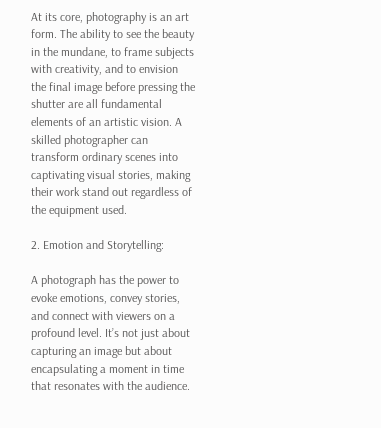At its core, photography is an art form. The ability to see the beauty in the mundane, to frame subjects with creativity, and to envision the final image before pressing the shutter are all fundamental elements of an artistic vision. A skilled photographer can transform ordinary scenes into captivating visual stories, making their work stand out regardless of the equipment used.

2. Emotion and Storytelling:

A photograph has the power to evoke emotions, convey stories, and connect with viewers on a profound level. It’s not just about capturing an image but about encapsulating a moment in time that resonates with the audience.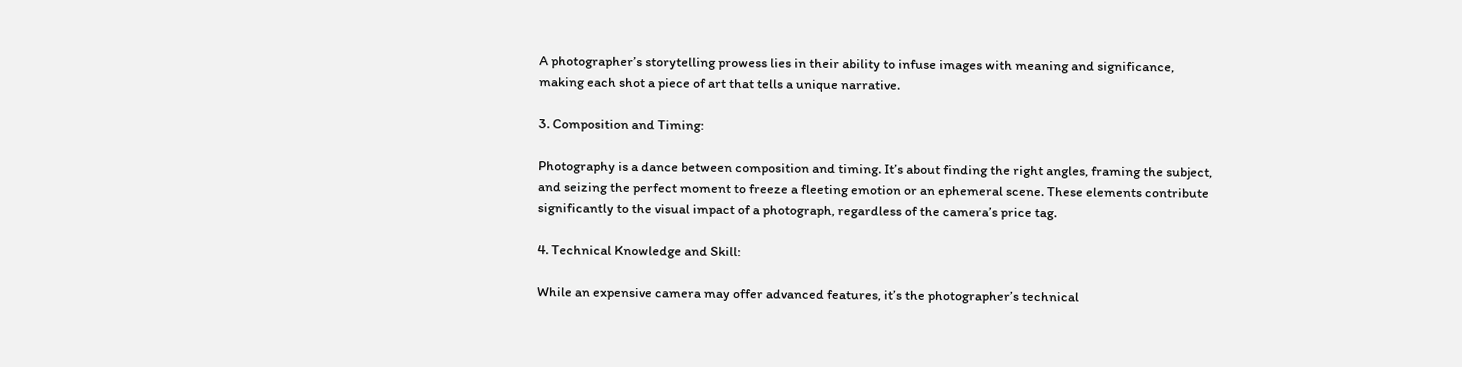A photographer’s storytelling prowess lies in their ability to infuse images with meaning and significance, making each shot a piece of art that tells a unique narrative.

3. Composition and Timing:

Photography is a dance between composition and timing. It’s about finding the right angles, framing the subject, and seizing the perfect moment to freeze a fleeting emotion or an ephemeral scene. These elements contribute significantly to the visual impact of a photograph, regardless of the camera’s price tag.

4. Technical Knowledge and Skill:

While an expensive camera may offer advanced features, it’s the photographer’s technical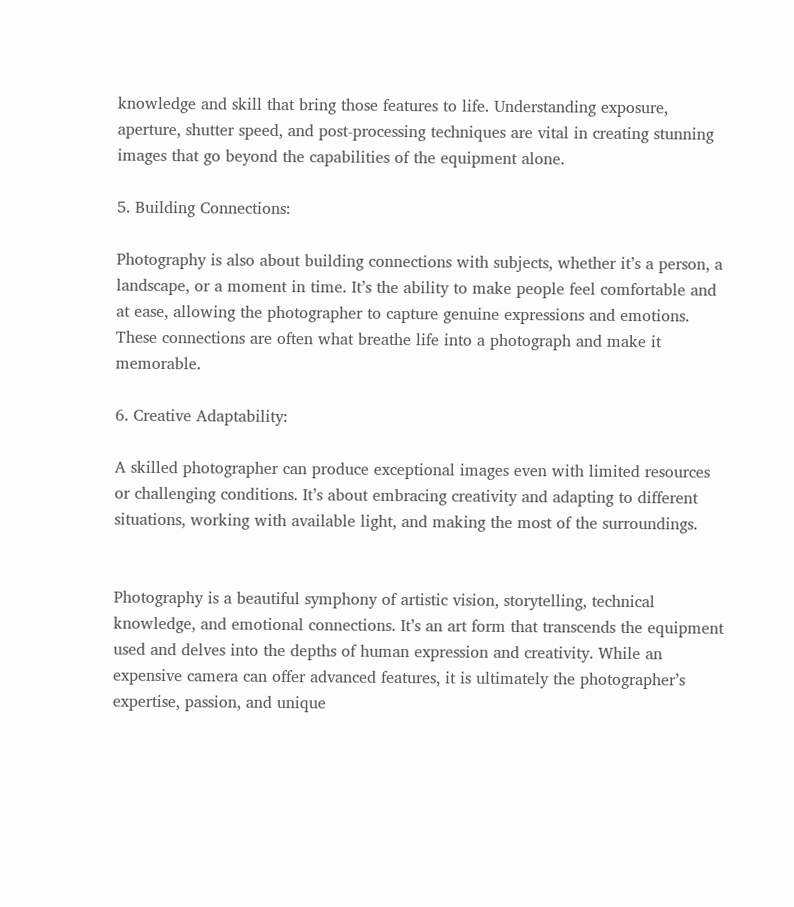knowledge and skill that bring those features to life. Understanding exposure, aperture, shutter speed, and post-processing techniques are vital in creating stunning images that go beyond the capabilities of the equipment alone.

5. Building Connections:

Photography is also about building connections with subjects, whether it’s a person, a landscape, or a moment in time. It’s the ability to make people feel comfortable and at ease, allowing the photographer to capture genuine expressions and emotions. These connections are often what breathe life into a photograph and make it memorable.

6. Creative Adaptability:

A skilled photographer can produce exceptional images even with limited resources or challenging conditions. It’s about embracing creativity and adapting to different situations, working with available light, and making the most of the surroundings.


Photography is a beautiful symphony of artistic vision, storytelling, technical knowledge, and emotional connections. It’s an art form that transcends the equipment used and delves into the depths of human expression and creativity. While an expensive camera can offer advanced features, it is ultimately the photographer’s expertise, passion, and unique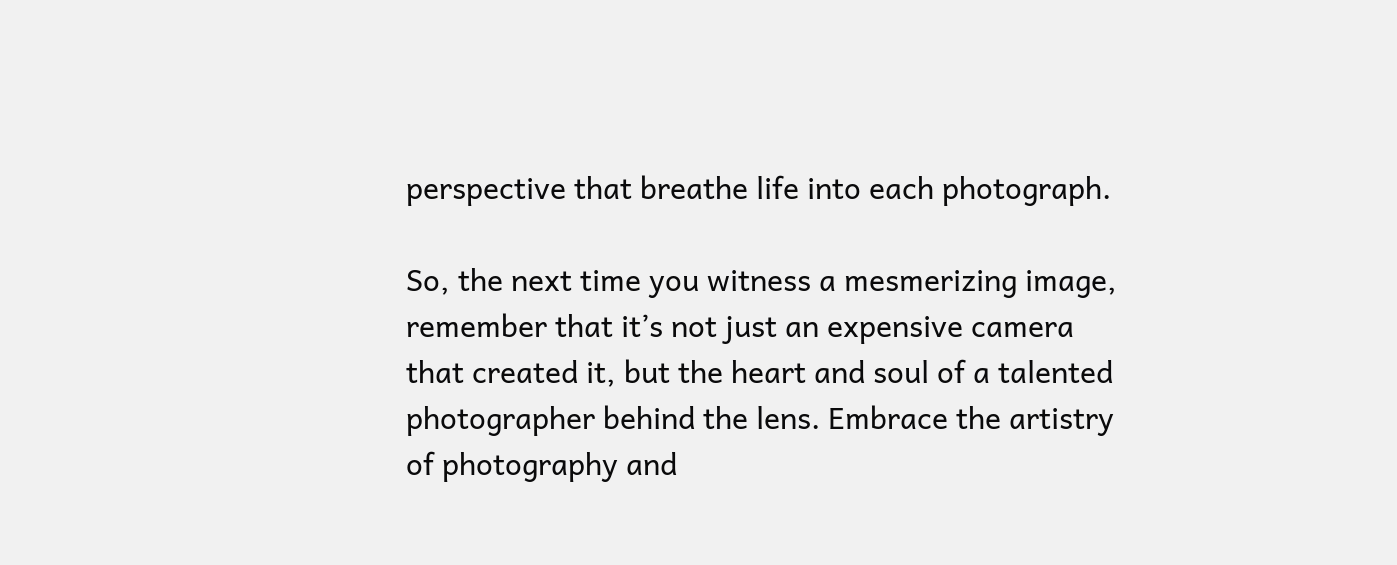perspective that breathe life into each photograph.

So, the next time you witness a mesmerizing image, remember that it’s not just an expensive camera that created it, but the heart and soul of a talented photographer behind the lens. Embrace the artistry of photography and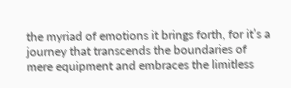the myriad of emotions it brings forth, for it’s a journey that transcends the boundaries of mere equipment and embraces the limitless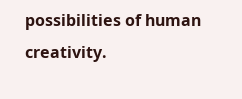possibilities of human creativity.